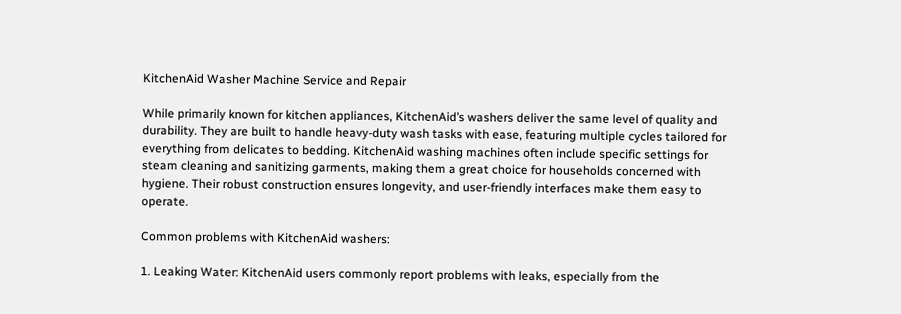KitchenAid Washer Machine Service and Repair

While primarily known for kitchen appliances, KitchenAid’s washers deliver the same level of quality and durability. They are built to handle heavy-duty wash tasks with ease, featuring multiple cycles tailored for everything from delicates to bedding. KitchenAid washing machines often include specific settings for steam cleaning and sanitizing garments, making them a great choice for households concerned with hygiene. Their robust construction ensures longevity, and user-friendly interfaces make them easy to operate.

Common problems with KitchenAid washers:

1. Leaking Water: KitchenAid users commonly report problems with leaks, especially from the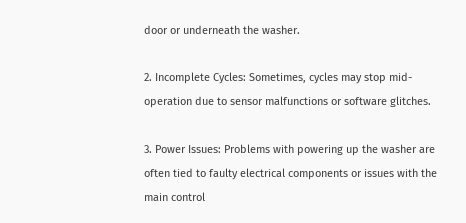door or underneath the washer.

2. Incomplete Cycles: Sometimes, cycles may stop mid-operation due to sensor malfunctions or software glitches.

3. Power Issues: Problems with powering up the washer are often tied to faulty electrical components or issues with the main control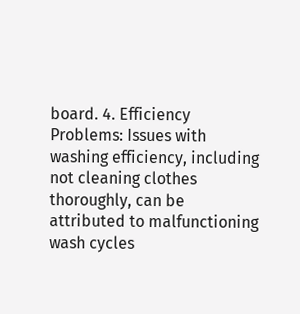board. 4. Efficiency Problems: Issues with washing efficiency, including not cleaning clothes thoroughly, can be attributed to malfunctioning wash cycles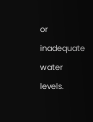or inadequate water levels.